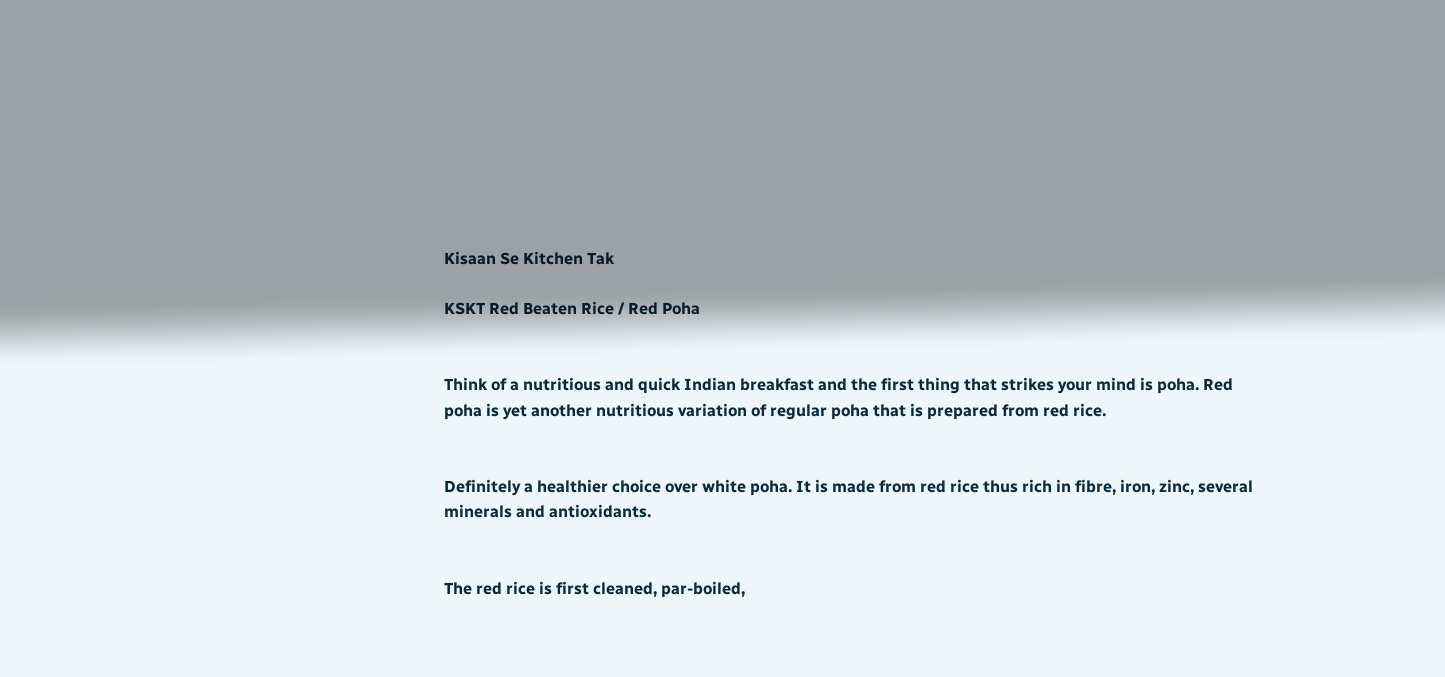Kisaan Se Kitchen Tak

KSKT Red Beaten Rice / Red Poha


Think of a nutritious and quick Indian breakfast and the first thing that strikes your mind is poha. Red poha is yet another nutritious variation of regular poha that is prepared from red rice.


Definitely a healthier choice over white poha. It is made from red rice thus rich in fibre, iron, zinc, several minerals and antioxidants.


The red rice is first cleaned, par-boiled,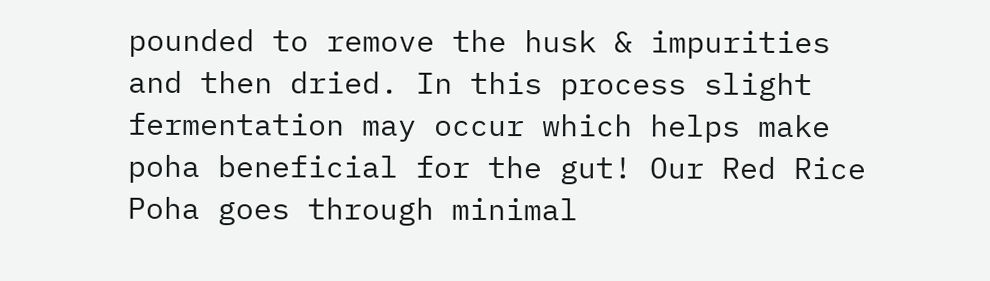pounded to remove the husk & impurities and then dried. In this process slight fermentation may occur which helps make poha beneficial for the gut! Our Red Rice Poha goes through minimal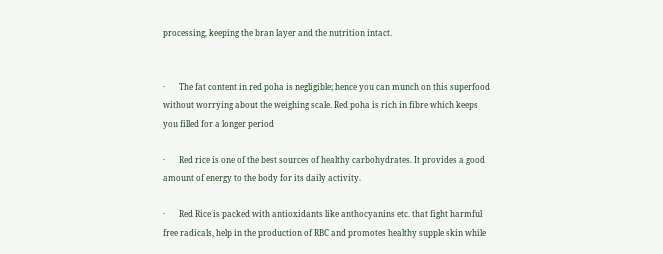processing, keeping the bran layer and the nutrition intact.


·       The fat content in red poha is negligible; hence you can munch on this superfood without worrying about the weighing scale. Red poha is rich in fibre which keeps you filled for a longer period

·       Red rice is one of the best sources of healthy carbohydrates. It provides a good amount of energy to the body for its daily activity.

·       Red Rice is packed with antioxidants like anthocyanins etc. that fight harmful free radicals, help in the production of RBC and promotes healthy supple skin while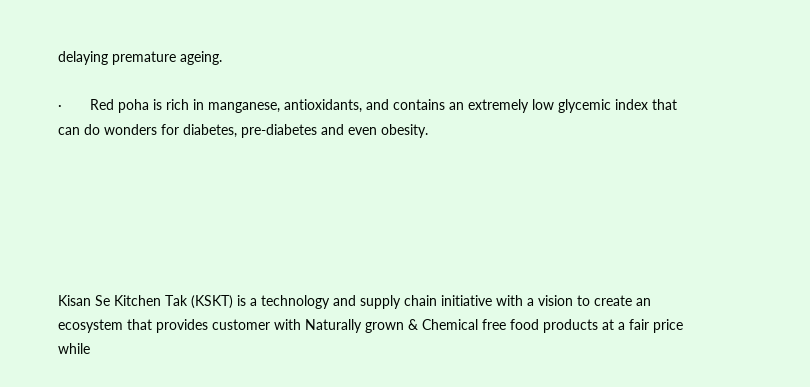delaying premature ageing.

·       Red poha is rich in manganese, antioxidants, and contains an extremely low glycemic index that can do wonders for diabetes, pre-diabetes and even obesity.






Kisan Se Kitchen Tak (KSKT) is a technology and supply chain initiative with a vision to create an ecosystem that provides customer with Naturally grown & Chemical free food products at a fair price while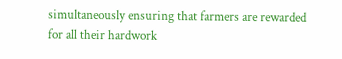simultaneously ensuring that farmers are rewarded for all their hardwork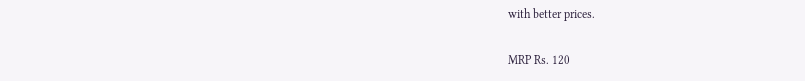with better prices.

MRP Rs. 120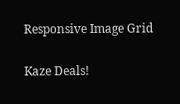Responsive Image Grid

Kaze Deals!